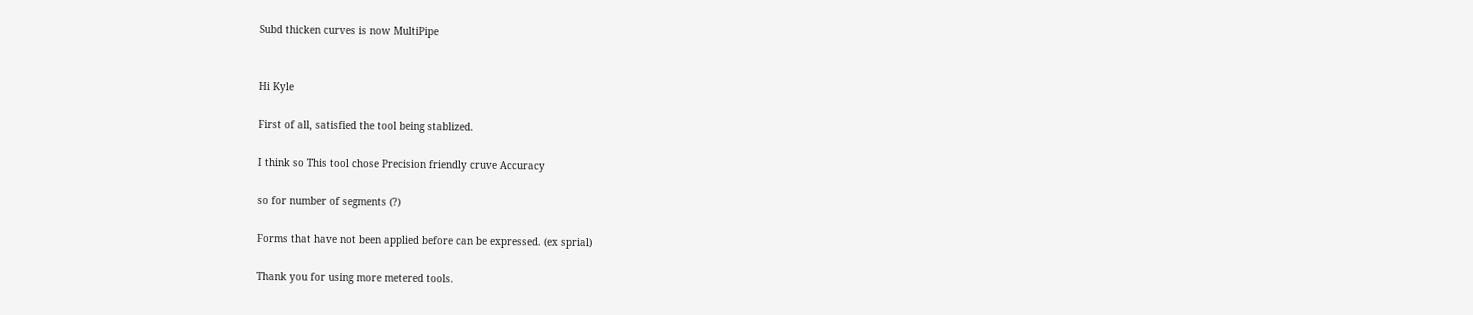Subd thicken curves is now MultiPipe


Hi Kyle

First of all, satisfied the tool being stablized.

I think so This tool chose Precision friendly cruve Accuracy

so for number of segments (?)

Forms that have not been applied before can be expressed. (ex sprial)

Thank you for using more metered tools.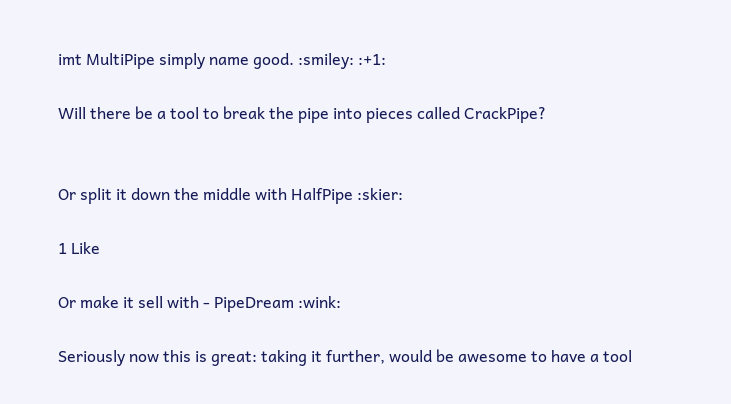imt MultiPipe simply name good. :smiley: :+1:

Will there be a tool to break the pipe into pieces called CrackPipe?


Or split it down the middle with HalfPipe :skier:

1 Like

Or make it sell with - PipeDream :wink:

Seriously now this is great: taking it further, would be awesome to have a tool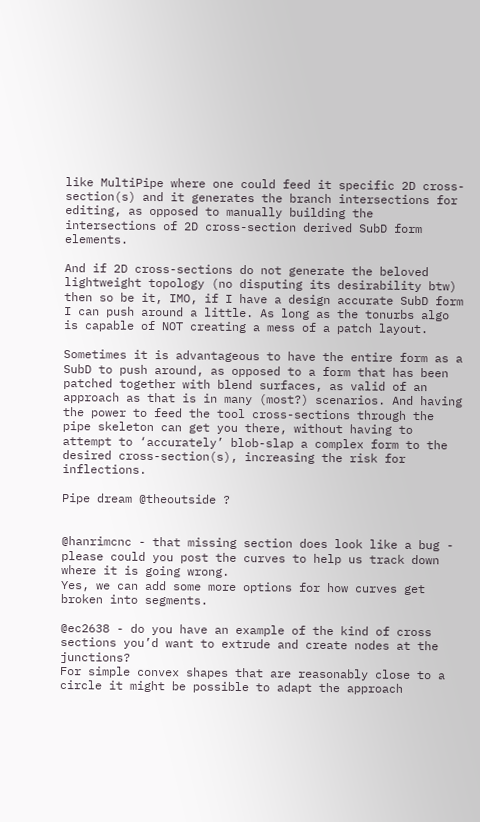like MultiPipe where one could feed it specific 2D cross-section(s) and it generates the branch intersections for editing, as opposed to manually building the intersections of 2D cross-section derived SubD form elements.

And if 2D cross-sections do not generate the beloved lightweight topology (no disputing its desirability btw) then so be it, IMO, if I have a design accurate SubD form I can push around a little. As long as the tonurbs algo is capable of NOT creating a mess of a patch layout.

Sometimes it is advantageous to have the entire form as a SubD to push around, as opposed to a form that has been patched together with blend surfaces, as valid of an approach as that is in many (most?) scenarios. And having the power to feed the tool cross-sections through the pipe skeleton can get you there, without having to attempt to ‘accurately’ blob-slap a complex form to the desired cross-section(s), increasing the risk for inflections.

Pipe dream @theoutside ?


@hanrimcnc - that missing section does look like a bug - please could you post the curves to help us track down where it is going wrong.
Yes, we can add some more options for how curves get broken into segments.

@ec2638 - do you have an example of the kind of cross sections you’d want to extrude and create nodes at the junctions?
For simple convex shapes that are reasonably close to a circle it might be possible to adapt the approach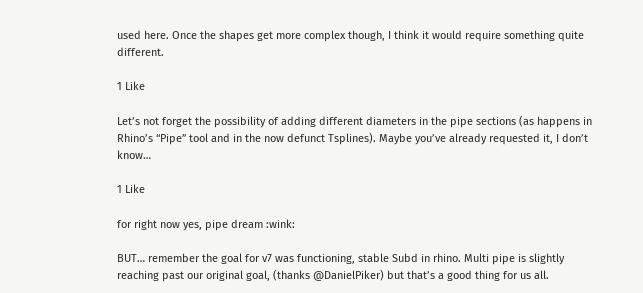used here. Once the shapes get more complex though, I think it would require something quite different.

1 Like

Let’s not forget the possibility of adding different diameters in the pipe sections (as happens in Rhino’s “Pipe” tool and in the now defunct Tsplines). Maybe you’ve already requested it, I don’t know…

1 Like

for right now yes, pipe dream :wink:

BUT… remember the goal for v7 was functioning, stable Subd in rhino. Multi pipe is slightly reaching past our original goal, (thanks @DanielPiker) but that’s a good thing for us all.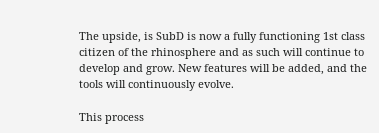The upside, is SubD is now a fully functioning 1st class citizen of the rhinosphere and as such will continue to develop and grow. New features will be added, and the tools will continuously evolve.

This process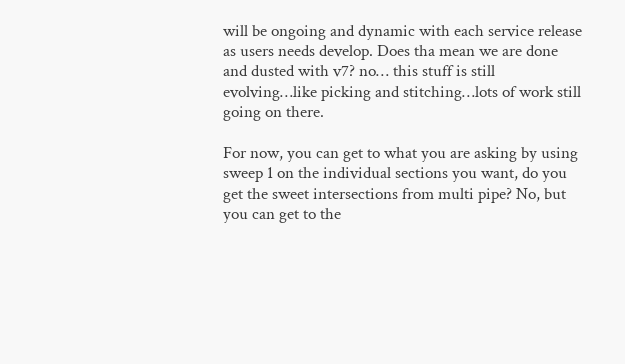will be ongoing and dynamic with each service release as users needs develop. Does tha mean we are done and dusted with v7? no… this stuff is still evolving…like picking and stitching…lots of work still going on there.

For now, you can get to what you are asking by using sweep 1 on the individual sections you want, do you get the sweet intersections from multi pipe? No, but you can get to the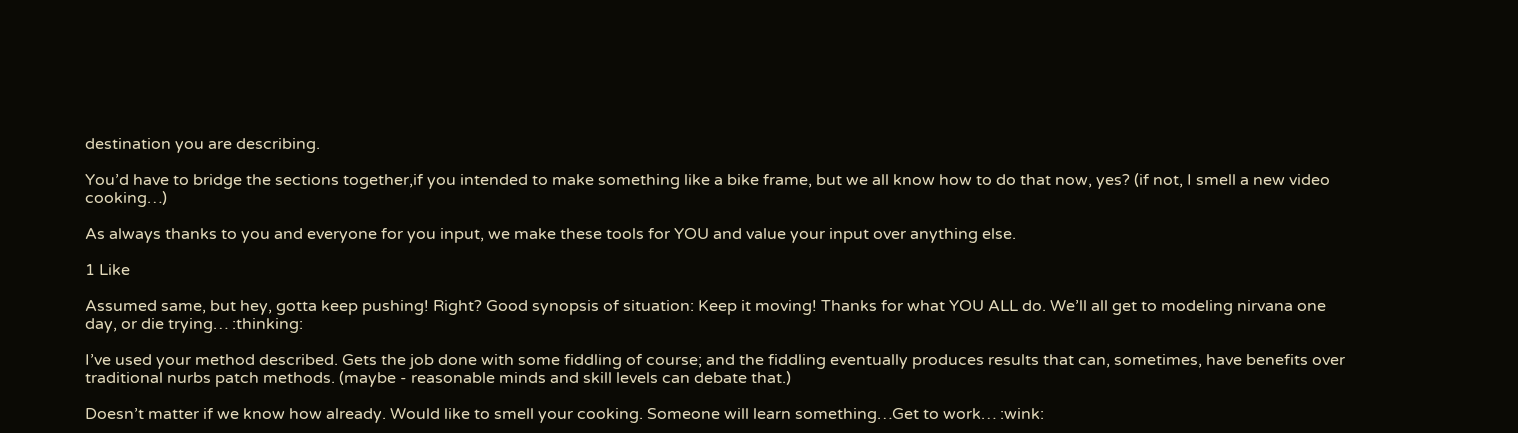destination you are describing.

You’d have to bridge the sections together,if you intended to make something like a bike frame, but we all know how to do that now, yes? (if not, I smell a new video cooking…)

As always thanks to you and everyone for you input, we make these tools for YOU and value your input over anything else.

1 Like

Assumed same, but hey, gotta keep pushing! Right? Good synopsis of situation: Keep it moving! Thanks for what YOU ALL do. We’ll all get to modeling nirvana one day, or die trying… :thinking:

I’ve used your method described. Gets the job done with some fiddling of course; and the fiddling eventually produces results that can, sometimes, have benefits over traditional nurbs patch methods. (maybe - reasonable minds and skill levels can debate that.)

Doesn’t matter if we know how already. Would like to smell your cooking. Someone will learn something…Get to work… :wink: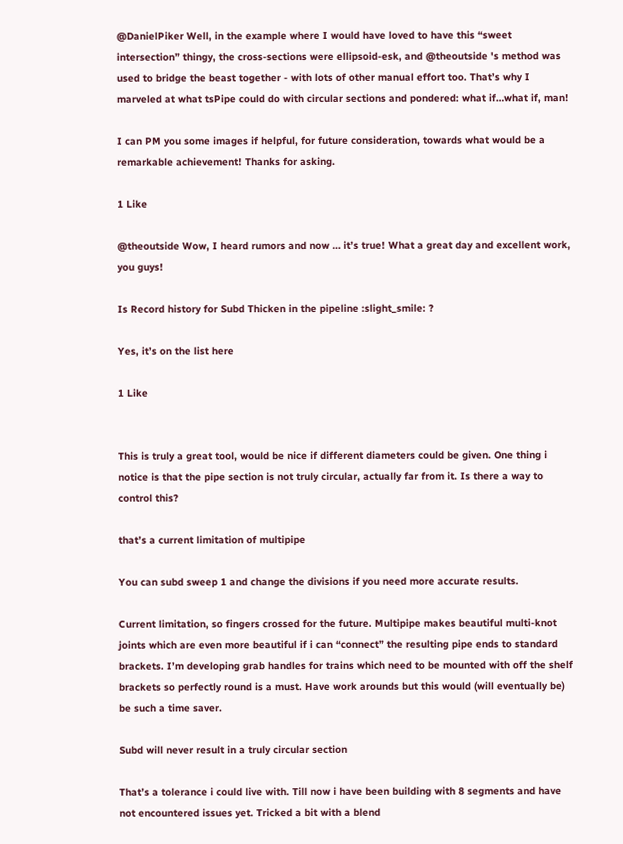@DanielPiker Well, in the example where I would have loved to have this “sweet intersection” thingy, the cross-sections were ellipsoid-esk, and @theoutside 's method was used to bridge the beast together - with lots of other manual effort too. That’s why I marveled at what tsPipe could do with circular sections and pondered: what if…what if, man!

I can PM you some images if helpful, for future consideration, towards what would be a remarkable achievement! Thanks for asking.

1 Like

@theoutside Wow, I heard rumors and now … it’s true! What a great day and excellent work, you guys!

Is Record history for Subd Thicken in the pipeline :slight_smile: ?

Yes, it’s on the list here

1 Like


This is truly a great tool, would be nice if different diameters could be given. One thing i notice is that the pipe section is not truly circular, actually far from it. Is there a way to control this?

that’s a current limitation of multipipe

You can subd sweep 1 and change the divisions if you need more accurate results.

Current limitation, so fingers crossed for the future. Multipipe makes beautiful multi-knot joints which are even more beautiful if i can “connect” the resulting pipe ends to standard brackets. I’m developing grab handles for trains which need to be mounted with off the shelf brackets so perfectly round is a must. Have work arounds but this would (will eventually be) be such a time saver.

Subd will never result in a truly circular section

That’s a tolerance i could live with. Till now i have been building with 8 segments and have not encountered issues yet. Tricked a bit with a blend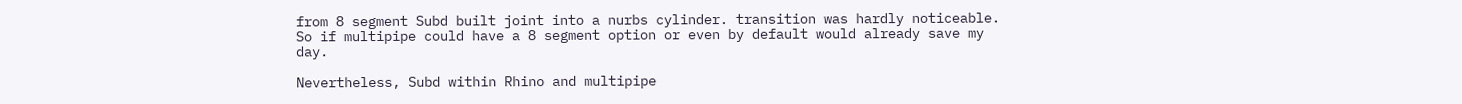from 8 segment Subd built joint into a nurbs cylinder. transition was hardly noticeable. So if multipipe could have a 8 segment option or even by default would already save my day.

Nevertheless, Subd within Rhino and multipipe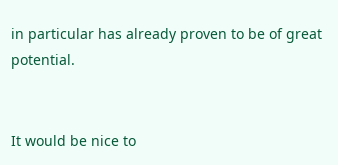in particular has already proven to be of great potential.


It would be nice to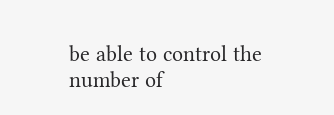be able to control the number of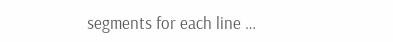segments for each line …